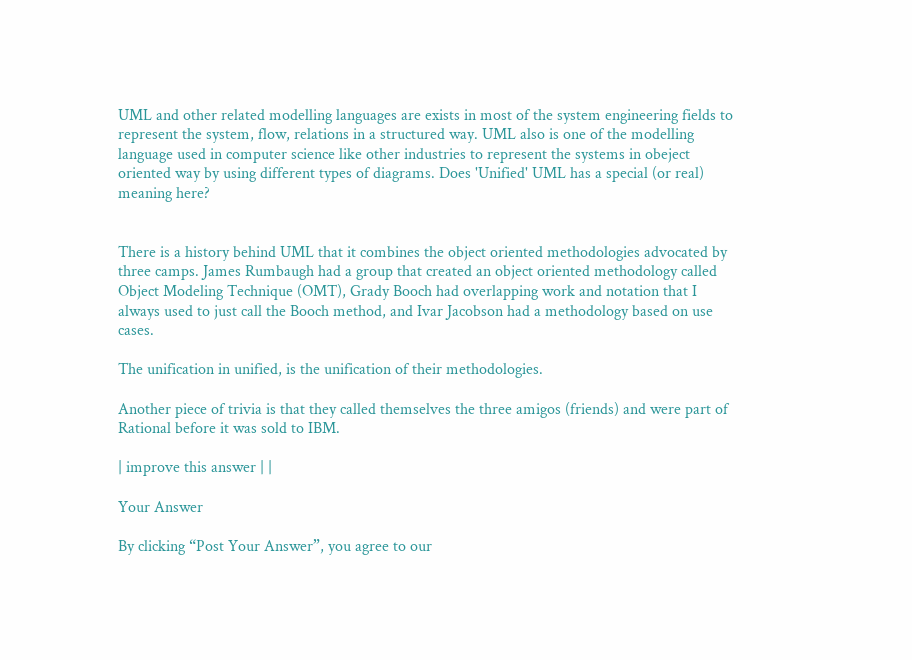UML and other related modelling languages are exists in most of the system engineering fields to represent the system, flow, relations in a structured way. UML also is one of the modelling language used in computer science like other industries to represent the systems in obeject oriented way by using different types of diagrams. Does 'Unified' UML has a special (or real) meaning here?


There is a history behind UML that it combines the object oriented methodologies advocated by three camps. James Rumbaugh had a group that created an object oriented methodology called Object Modeling Technique (OMT), Grady Booch had overlapping work and notation that I always used to just call the Booch method, and Ivar Jacobson had a methodology based on use cases.

The unification in unified, is the unification of their methodologies.

Another piece of trivia is that they called themselves the three amigos (friends) and were part of Rational before it was sold to IBM.

| improve this answer | |

Your Answer

By clicking “Post Your Answer”, you agree to our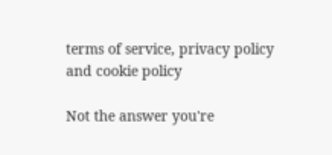terms of service, privacy policy and cookie policy

Not the answer you're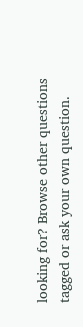looking for? Browse other questions tagged or ask your own question.